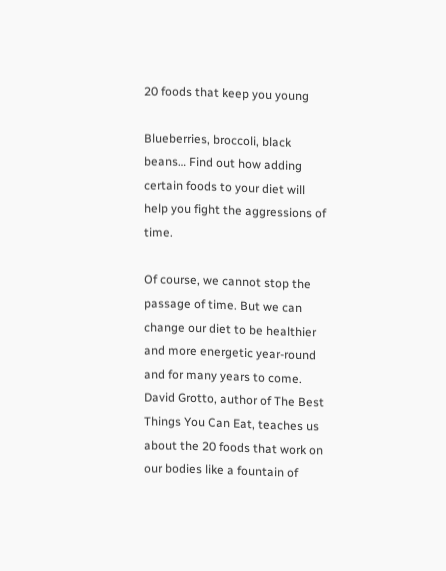20 foods that keep you young

Blueberries, broccoli, black beans… Find out how adding certain foods to your diet will help you fight the aggressions of time.

Of course, we cannot stop the passage of time. But we can change our diet to be healthier and more energetic year-round and for many years to come. David Grotto, author of The Best Things You Can Eat, teaches us about the 20 foods that work on our bodies like a fountain of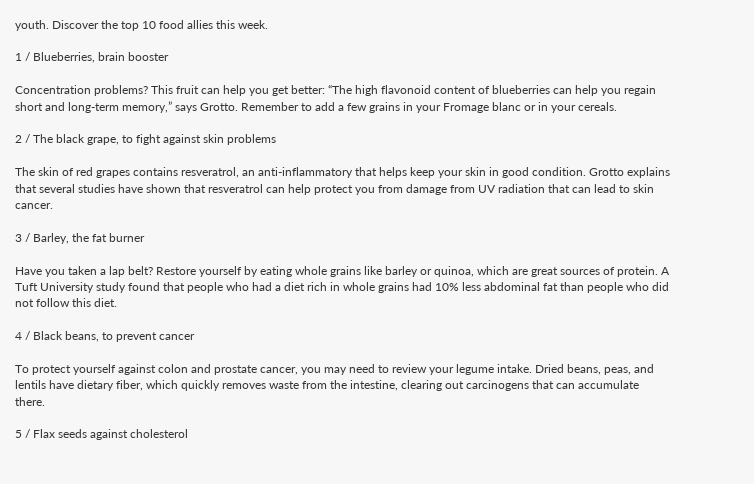youth. Discover the top 10 food allies this week.

1 / Blueberries, brain booster

Concentration problems? This fruit can help you get better: “The high flavonoid content of blueberries can help you regain short and long-term memory,” says Grotto. Remember to add a few grains in your Fromage blanc or in your cereals.

2 / The black grape, to fight against skin problems

The skin of red grapes contains resveratrol, an anti-inflammatory that helps keep your skin in good condition. Grotto explains that several studies have shown that resveratrol can help protect you from damage from UV radiation that can lead to skin cancer.

3 / Barley, the fat burner

Have you taken a lap belt? Restore yourself by eating whole grains like barley or quinoa, which are great sources of protein. A Tuft University study found that people who had a diet rich in whole grains had 10% less abdominal fat than people who did not follow this diet.

4 / Black beans, to prevent cancer

To protect yourself against colon and prostate cancer, you may need to review your legume intake. Dried beans, peas, and lentils have dietary fiber, which quickly removes waste from the intestine, clearing out carcinogens that can accumulate there.

5 / Flax seeds against cholesterol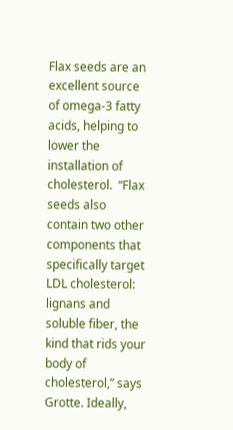Flax seeds are an excellent source of omega-3 fatty acids, helping to lower the installation of cholesterol.  “Flax seeds also contain two other components that specifically target LDL cholesterol: lignans and soluble fiber, the kind that rids your body of cholesterol,” says Grotte. Ideally,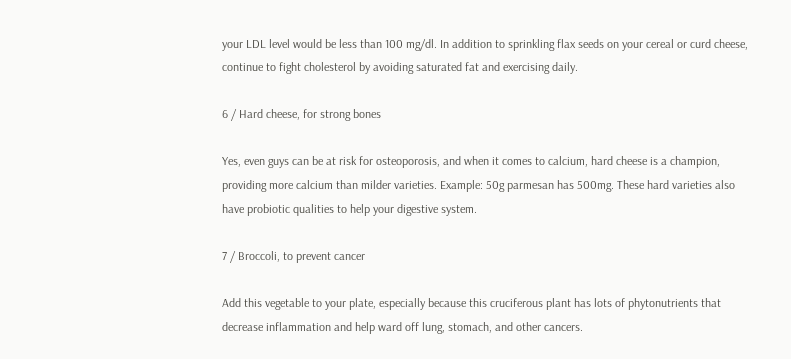your LDL level would be less than 100 mg/dl. In addition to sprinkling flax seeds on your cereal or curd cheese, continue to fight cholesterol by avoiding saturated fat and exercising daily.

6 / Hard cheese, for strong bones

Yes, even guys can be at risk for osteoporosis, and when it comes to calcium, hard cheese is a champion, providing more calcium than milder varieties. Example: 50g parmesan has 500mg. These hard varieties also have probiotic qualities to help your digestive system.

7 / Broccoli, to prevent cancer

Add this vegetable to your plate, especially because this cruciferous plant has lots of phytonutrients that decrease inflammation and help ward off lung, stomach, and other cancers.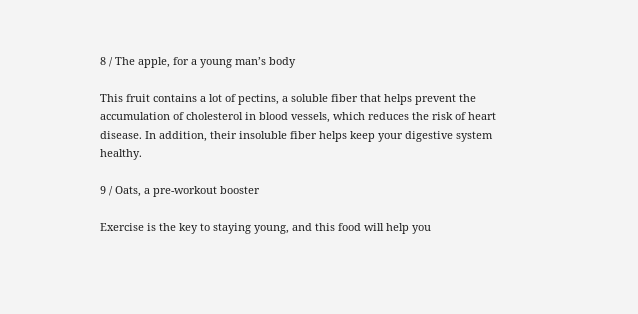8 / The apple, for a young man’s body

This fruit contains a lot of pectins, a soluble fiber that helps prevent the accumulation of cholesterol in blood vessels, which reduces the risk of heart disease. In addition, their insoluble fiber helps keep your digestive system healthy.

9 / Oats, a pre-workout booster

Exercise is the key to staying young, and this food will help you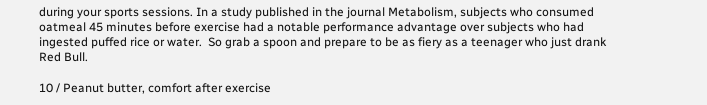during your sports sessions. In a study published in the journal Metabolism, subjects who consumed oatmeal 45 minutes before exercise had a notable performance advantage over subjects who had ingested puffed rice or water.  So grab a spoon and prepare to be as fiery as a teenager who just drank Red Bull.

10 / Peanut butter, comfort after exercise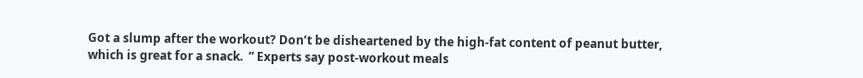Got a slump after the workout? Don’t be disheartened by the high-fat content of peanut butter, which is great for a snack.  ” Experts say post-workout meals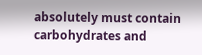absolutely must contain carbohydrates and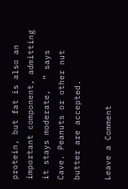protein, but fat is also an important component, admitting it stays moderate,  ” says Cave. Peanuts or other nut butter are accepted.

Leave a Comment